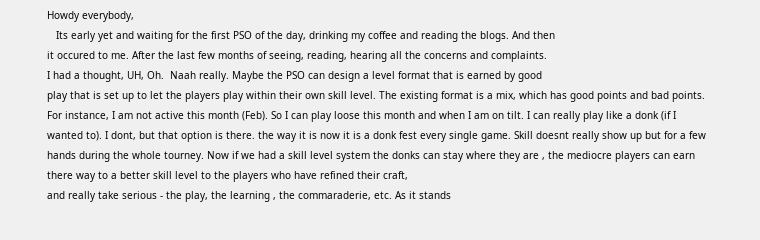Howdy everybody,
   Its early yet and waiting for the first PSO of the day, drinking my coffee and reading the blogs. And then
it occured to me. After the last few months of seeing, reading, hearing all the concerns and complaints.
I had a thought, UH, Oh.  Naah really. Maybe the PSO can design a level format that is earned by good
play that is set up to let the players play within their own skill level. The existing format is a mix, which has good points and bad points. For instance, I am not active this month (Feb). So I can play loose this month and when I am on tilt. I can really play like a donk (if I wanted to). I dont, but that option is there. the way it is now it is a donk fest every single game. Skill doesnt really show up but for a few hands during the whole tourney. Now if we had a skill level system the donks can stay where they are , the mediocre players can earn there way to a better skill level to the players who have refined their craft,
and really take serious - the play, the learning , the commaraderie, etc. As it stands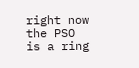right now the PSO
is a ring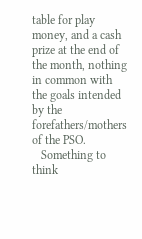table for play money, and a cash prize at the end of the month, nothing in common with the goals intended by the forefathers/mothers of the PSO.
   Something to think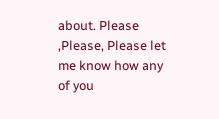about. Please ,Please, Please let me know how any of you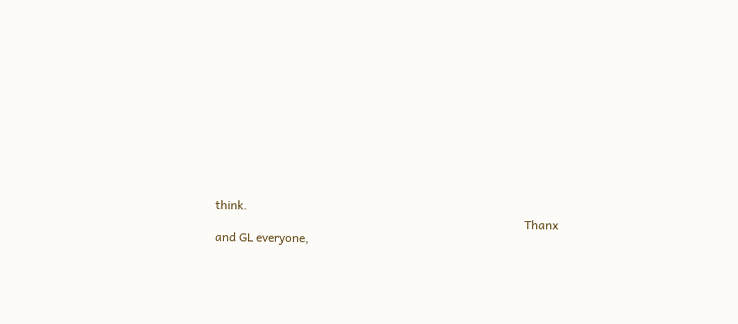think.
                                                                                                       Thanx and GL everyone,